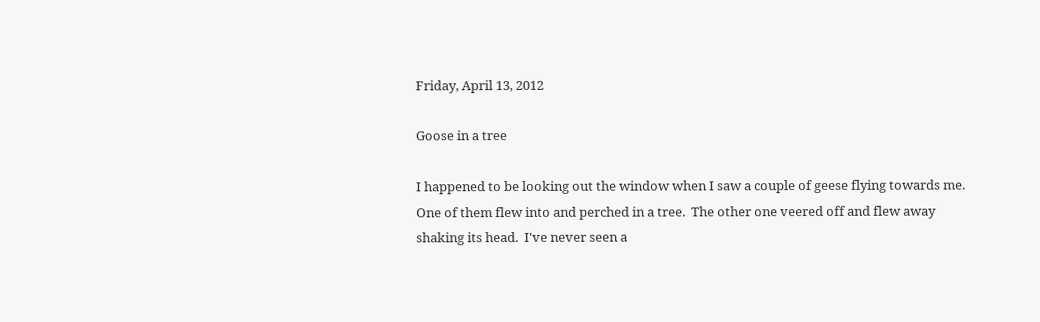Friday, April 13, 2012

Goose in a tree

I happened to be looking out the window when I saw a couple of geese flying towards me.  One of them flew into and perched in a tree.  The other one veered off and flew away shaking its head.  I've never seen a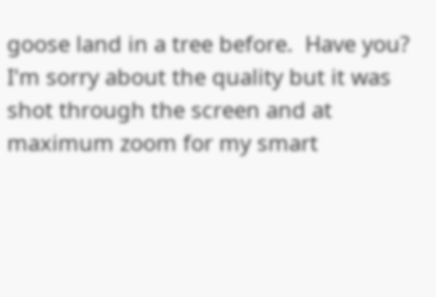goose land in a tree before.  Have you?  I'm sorry about the quality but it was shot through the screen and at maximum zoom for my smart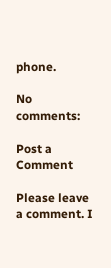phone.

No comments:

Post a Comment

Please leave a comment. I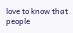love to know that people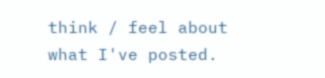think / feel about what I've posted.